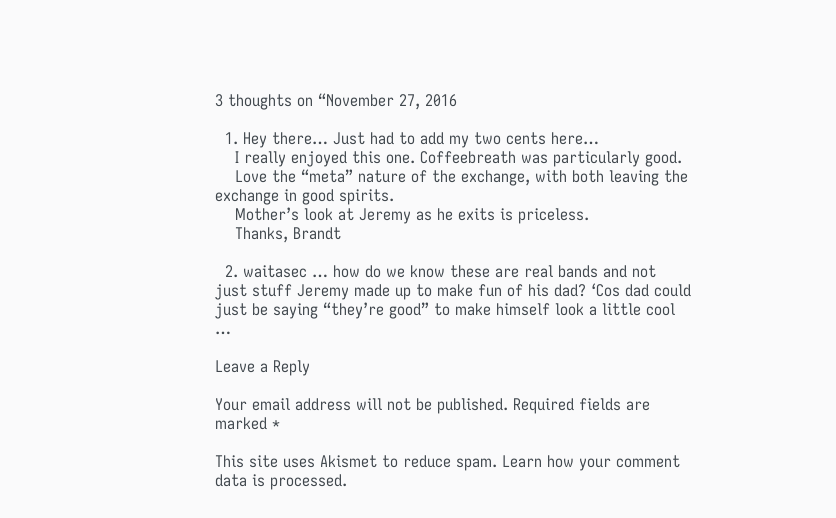3 thoughts on “November 27, 2016

  1. Hey there… Just had to add my two cents here…
    I really enjoyed this one. Coffeebreath was particularly good.
    Love the “meta” nature of the exchange, with both leaving the exchange in good spirits.
    Mother’s look at Jeremy as he exits is priceless.
    Thanks, Brandt

  2. waitasec … how do we know these are real bands and not just stuff Jeremy made up to make fun of his dad? ‘Cos dad could just be saying “they’re good” to make himself look a little cool …

Leave a Reply

Your email address will not be published. Required fields are marked *

This site uses Akismet to reduce spam. Learn how your comment data is processed.